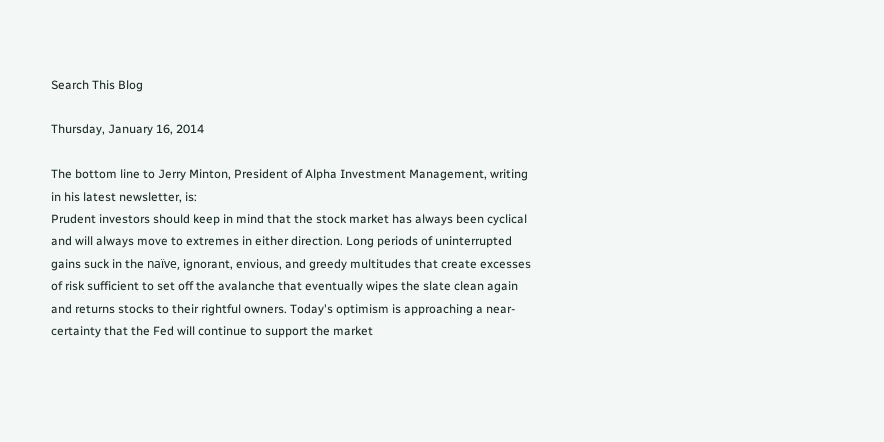Search This Blog

Thursday, January 16, 2014

The bottom line to Jerry Minton, President of Alpha Investment Management, writing in his latest newsletter, is:
Prudent investors should keep in mind that the stock market has always been cyclical and will always move to extremes in either direction. Long periods of uninterrupted gains suck in the naïve, ignorant, envious, and greedy multitudes that create excesses of risk sufficient to set off the avalanche that eventually wipes the slate clean again and returns stocks to their rightful owners. Today's optimism is approaching a near-certainty that the Fed will continue to support the market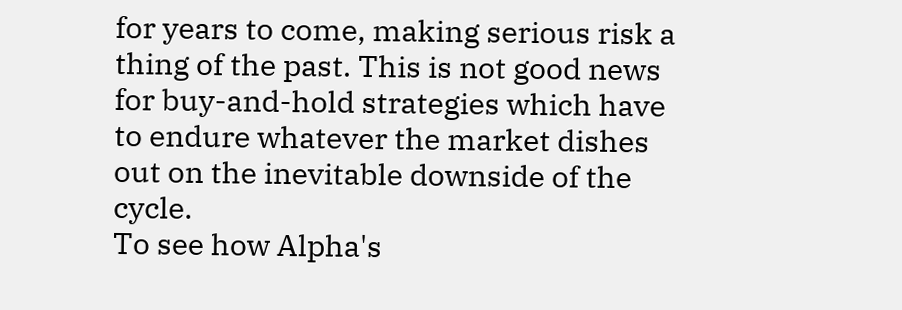for years to come, making serious risk a thing of the past. This is not good news for buy-and-hold strategies which have to endure whatever the market dishes out on the inevitable downside of the cycle.
To see how Alpha's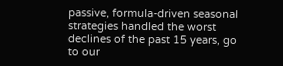passive, formula-driven seasonal strategies handled the worst declines of the past 15 years, go to our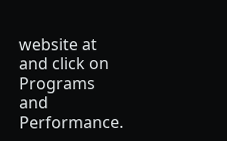website at and click on Programs and Performance.